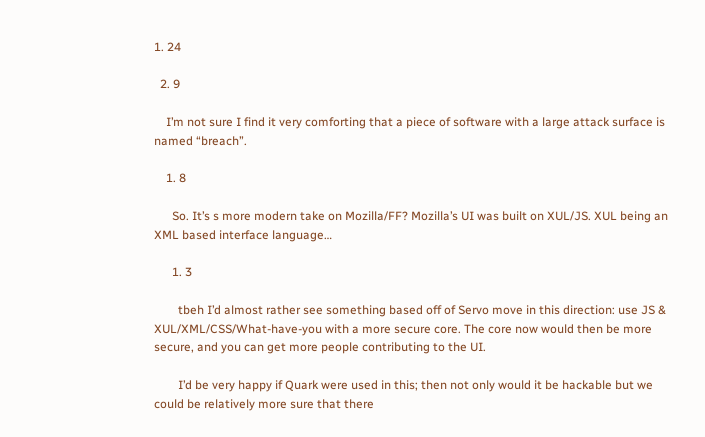1. 24

  2. 9

    I’m not sure I find it very comforting that a piece of software with a large attack surface is named “breach”.

    1. 8

      So. It’s s more modern take on Mozilla/FF? Mozilla’s UI was built on XUL/JS. XUL being an XML based interface language…

      1. 3

        tbeh I’d almost rather see something based off of Servo move in this direction: use JS & XUL/XML/CSS/What-have-you with a more secure core. The core now would then be more secure, and you can get more people contributing to the UI.

        I’d be very happy if Quark were used in this; then not only would it be hackable but we could be relatively more sure that there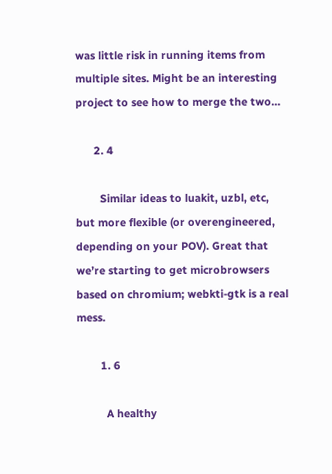was little risk in running items from multiple sites. Might be an interesting project to see how to merge the two…

      2. 4

        Similar ideas to luakit, uzbl, etc, but more flexible (or overengineered, depending on your POV). Great that we’re starting to get microbrowsers based on chromium; webkti-gtk is a real mess.

        1. 6

          A healthy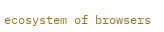ecosystem of browsers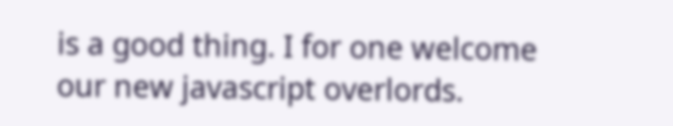is a good thing. I for one welcome our new javascript overlords.